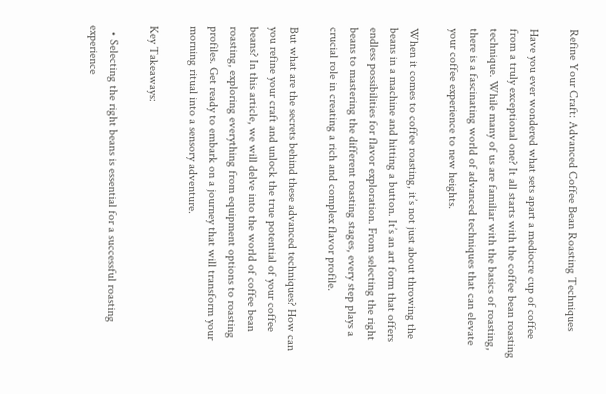Refine Your Craft: Advanced Coffee Bean Roasting Techniques

Have you ever wondered what sets apart a mediocre cup of coffee from a truly exceptional one? It all starts with the coffee bean roasting technique. While many of us are familiar with the basics of roasting, there is a fascinating world of advanced techniques that can elevate your coffee experience to new heights.

When it comes to coffee roasting, it’s not just about throwing the beans in a machine and hitting a button. It’s an art form that offers endless possibilities for flavor exploration. From selecting the right beans to mastering the different roasting stages, every step plays a crucial role in creating a rich and complex flavor profile.

But what are the secrets behind these advanced techniques? How can you refine your craft and unlock the true potential of your coffee beans? In this article, we will delve into the world of coffee bean roasting, exploring everything from equipment options to roasting profiles. Get ready to embark on a journey that will transform your morning ritual into a sensory adventure.

Key Takeaways:

  • Selecting the right beans is essential for a successful roasting experience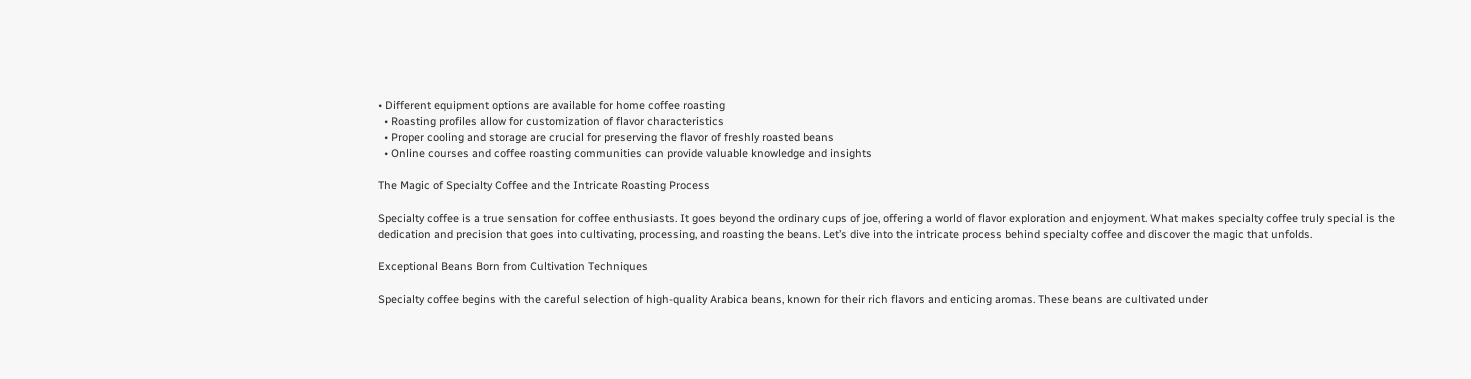• Different equipment options are available for home coffee roasting
  • Roasting profiles allow for customization of flavor characteristics
  • Proper cooling and storage are crucial for preserving the flavor of freshly roasted beans
  • Online courses and coffee roasting communities can provide valuable knowledge and insights

The Magic of Specialty Coffee and the Intricate Roasting Process

Specialty coffee is a true sensation for coffee enthusiasts. It goes beyond the ordinary cups of joe, offering a world of flavor exploration and enjoyment. What makes specialty coffee truly special is the dedication and precision that goes into cultivating, processing, and roasting the beans. Let’s dive into the intricate process behind specialty coffee and discover the magic that unfolds.

Exceptional Beans Born from Cultivation Techniques

Specialty coffee begins with the careful selection of high-quality Arabica beans, known for their rich flavors and enticing aromas. These beans are cultivated under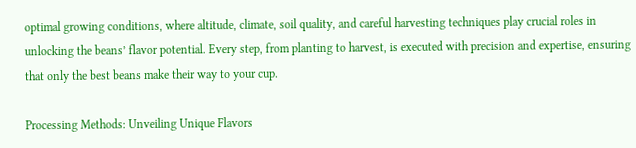optimal growing conditions, where altitude, climate, soil quality, and careful harvesting techniques play crucial roles in unlocking the beans’ flavor potential. Every step, from planting to harvest, is executed with precision and expertise, ensuring that only the best beans make their way to your cup.

Processing Methods: Unveiling Unique Flavors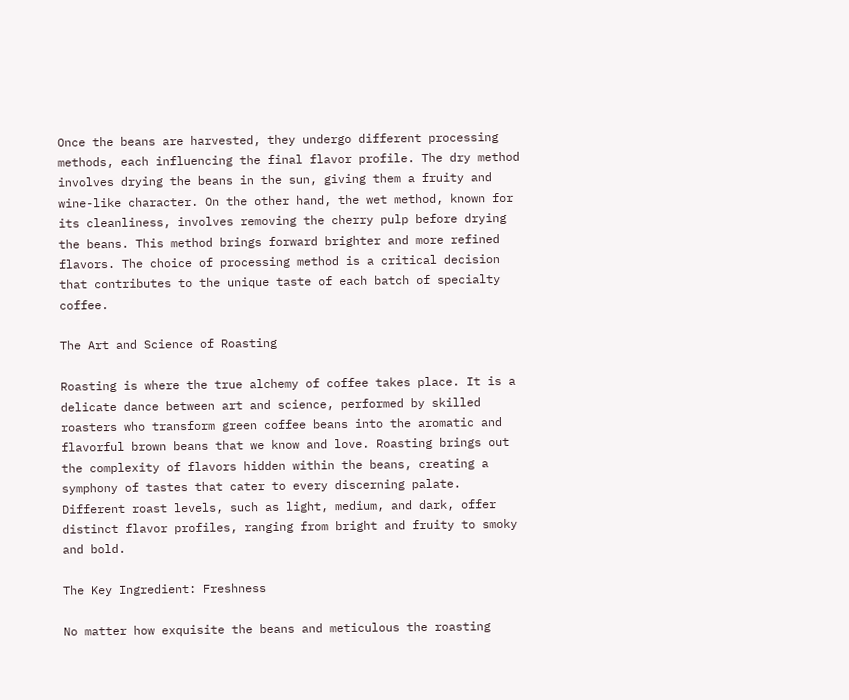Once the beans are harvested, they undergo different processing methods, each influencing the final flavor profile. The dry method involves drying the beans in the sun, giving them a fruity and wine-like character. On the other hand, the wet method, known for its cleanliness, involves removing the cherry pulp before drying the beans. This method brings forward brighter and more refined flavors. The choice of processing method is a critical decision that contributes to the unique taste of each batch of specialty coffee.

The Art and Science of Roasting

Roasting is where the true alchemy of coffee takes place. It is a delicate dance between art and science, performed by skilled roasters who transform green coffee beans into the aromatic and flavorful brown beans that we know and love. Roasting brings out the complexity of flavors hidden within the beans, creating a symphony of tastes that cater to every discerning palate. Different roast levels, such as light, medium, and dark, offer distinct flavor profiles, ranging from bright and fruity to smoky and bold.

The Key Ingredient: Freshness

No matter how exquisite the beans and meticulous the roasting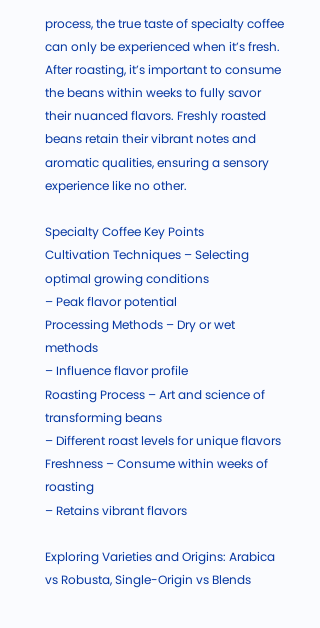process, the true taste of specialty coffee can only be experienced when it’s fresh. After roasting, it’s important to consume the beans within weeks to fully savor their nuanced flavors. Freshly roasted beans retain their vibrant notes and aromatic qualities, ensuring a sensory experience like no other.

Specialty Coffee Key Points
Cultivation Techniques – Selecting optimal growing conditions
– Peak flavor potential
Processing Methods – Dry or wet methods
– Influence flavor profile
Roasting Process – Art and science of transforming beans
– Different roast levels for unique flavors
Freshness – Consume within weeks of roasting
– Retains vibrant flavors

Exploring Varieties and Origins: Arabica vs Robusta, Single-Origin vs Blends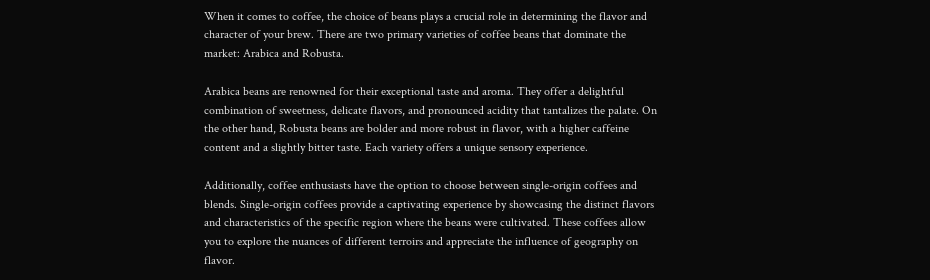When it comes to coffee, the choice of beans plays a crucial role in determining the flavor and character of your brew. There are two primary varieties of coffee beans that dominate the market: Arabica and Robusta.

Arabica beans are renowned for their exceptional taste and aroma. They offer a delightful combination of sweetness, delicate flavors, and pronounced acidity that tantalizes the palate. On the other hand, Robusta beans are bolder and more robust in flavor, with a higher caffeine content and a slightly bitter taste. Each variety offers a unique sensory experience.

Additionally, coffee enthusiasts have the option to choose between single-origin coffees and blends. Single-origin coffees provide a captivating experience by showcasing the distinct flavors and characteristics of the specific region where the beans were cultivated. These coffees allow you to explore the nuances of different terroirs and appreciate the influence of geography on flavor.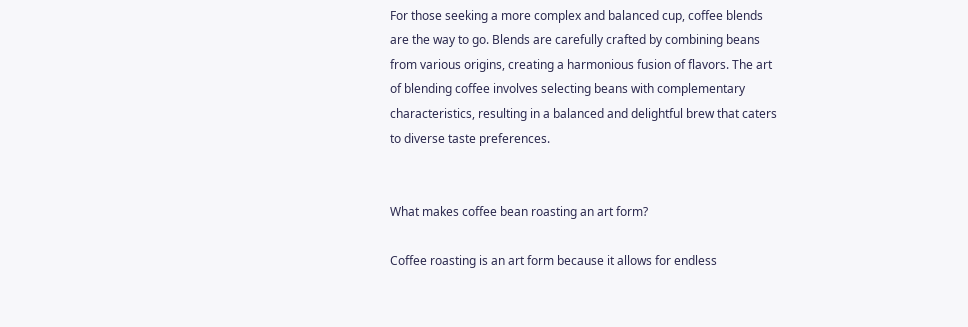For those seeking a more complex and balanced cup, coffee blends are the way to go. Blends are carefully crafted by combining beans from various origins, creating a harmonious fusion of flavors. The art of blending coffee involves selecting beans with complementary characteristics, resulting in a balanced and delightful brew that caters to diverse taste preferences.


What makes coffee bean roasting an art form?

Coffee roasting is an art form because it allows for endless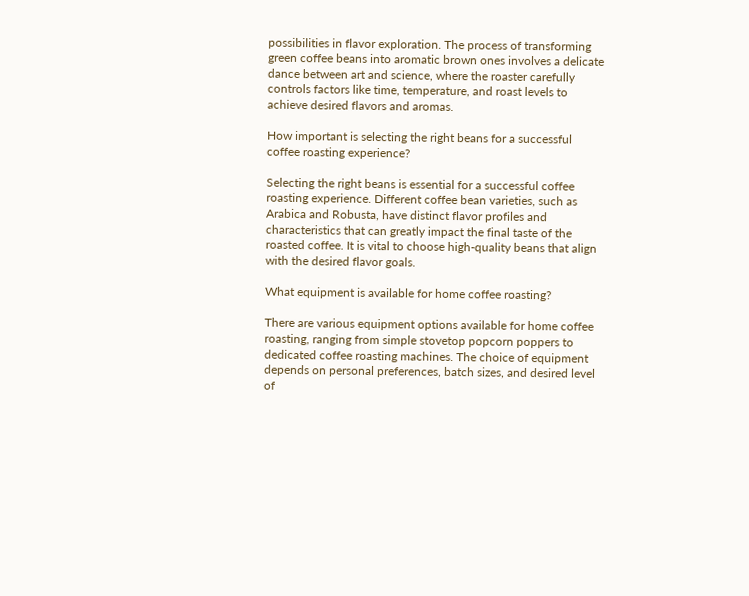possibilities in flavor exploration. The process of transforming green coffee beans into aromatic brown ones involves a delicate dance between art and science, where the roaster carefully controls factors like time, temperature, and roast levels to achieve desired flavors and aromas.

How important is selecting the right beans for a successful coffee roasting experience?

Selecting the right beans is essential for a successful coffee roasting experience. Different coffee bean varieties, such as Arabica and Robusta, have distinct flavor profiles and characteristics that can greatly impact the final taste of the roasted coffee. It is vital to choose high-quality beans that align with the desired flavor goals.

What equipment is available for home coffee roasting?

There are various equipment options available for home coffee roasting, ranging from simple stovetop popcorn poppers to dedicated coffee roasting machines. The choice of equipment depends on personal preferences, batch sizes, and desired level of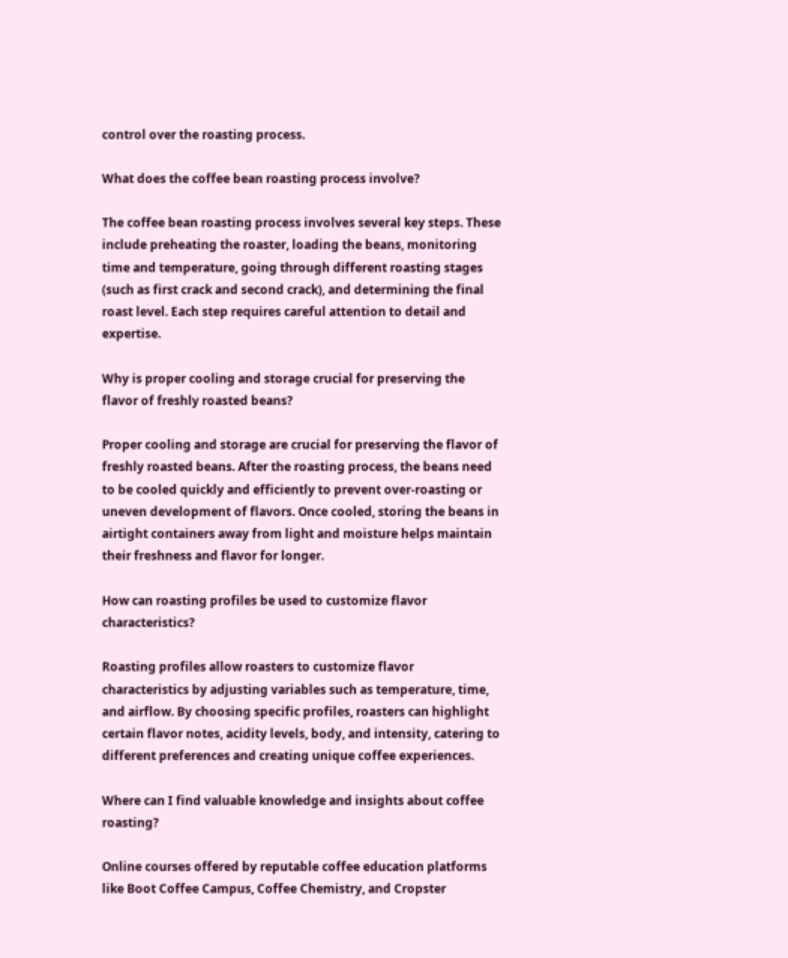control over the roasting process.

What does the coffee bean roasting process involve?

The coffee bean roasting process involves several key steps. These include preheating the roaster, loading the beans, monitoring time and temperature, going through different roasting stages (such as first crack and second crack), and determining the final roast level. Each step requires careful attention to detail and expertise.

Why is proper cooling and storage crucial for preserving the flavor of freshly roasted beans?

Proper cooling and storage are crucial for preserving the flavor of freshly roasted beans. After the roasting process, the beans need to be cooled quickly and efficiently to prevent over-roasting or uneven development of flavors. Once cooled, storing the beans in airtight containers away from light and moisture helps maintain their freshness and flavor for longer.

How can roasting profiles be used to customize flavor characteristics?

Roasting profiles allow roasters to customize flavor characteristics by adjusting variables such as temperature, time, and airflow. By choosing specific profiles, roasters can highlight certain flavor notes, acidity levels, body, and intensity, catering to different preferences and creating unique coffee experiences.

Where can I find valuable knowledge and insights about coffee roasting?

Online courses offered by reputable coffee education platforms like Boot Coffee Campus, Coffee Chemistry, and Cropster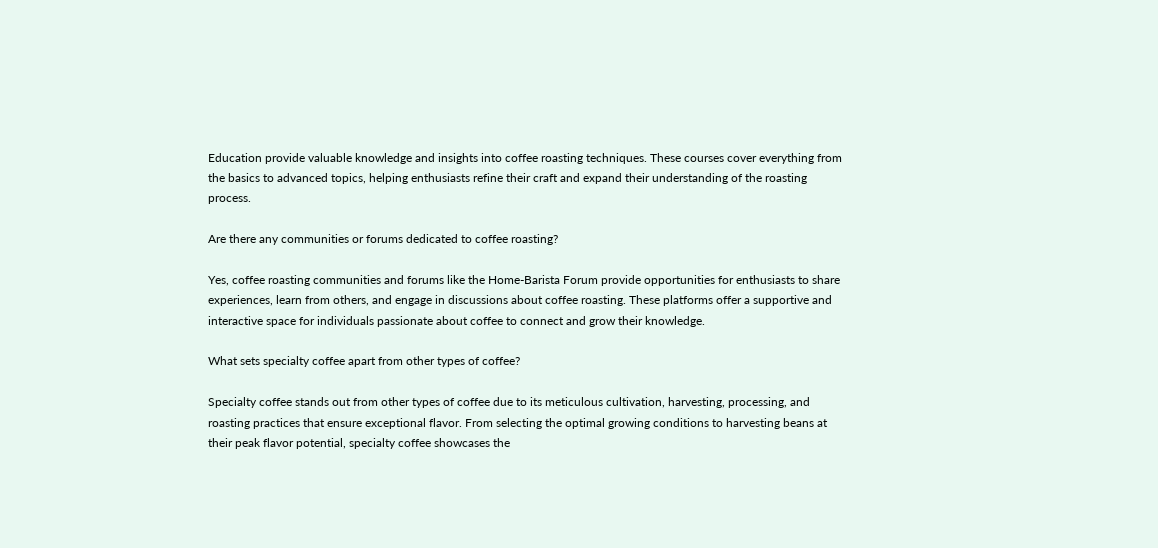Education provide valuable knowledge and insights into coffee roasting techniques. These courses cover everything from the basics to advanced topics, helping enthusiasts refine their craft and expand their understanding of the roasting process.

Are there any communities or forums dedicated to coffee roasting?

Yes, coffee roasting communities and forums like the Home-Barista Forum provide opportunities for enthusiasts to share experiences, learn from others, and engage in discussions about coffee roasting. These platforms offer a supportive and interactive space for individuals passionate about coffee to connect and grow their knowledge.

What sets specialty coffee apart from other types of coffee?

Specialty coffee stands out from other types of coffee due to its meticulous cultivation, harvesting, processing, and roasting practices that ensure exceptional flavor. From selecting the optimal growing conditions to harvesting beans at their peak flavor potential, specialty coffee showcases the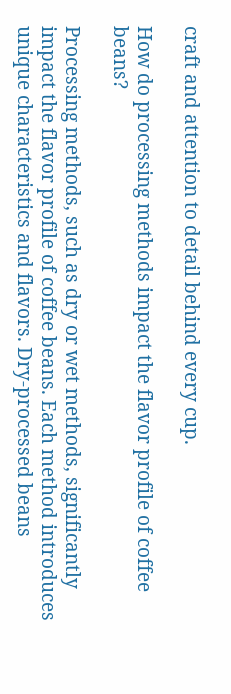craft and attention to detail behind every cup.

How do processing methods impact the flavor profile of coffee beans?

Processing methods, such as dry or wet methods, significantly impact the flavor profile of coffee beans. Each method introduces unique characteristics and flavors. Dry-processed beans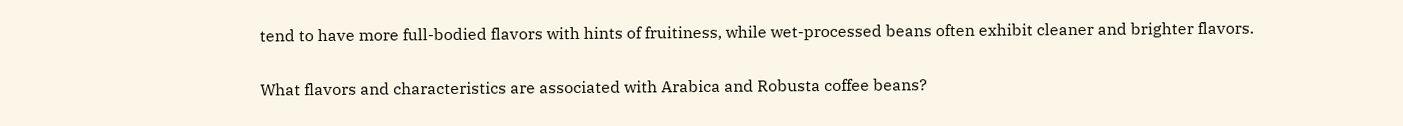tend to have more full-bodied flavors with hints of fruitiness, while wet-processed beans often exhibit cleaner and brighter flavors.

What flavors and characteristics are associated with Arabica and Robusta coffee beans?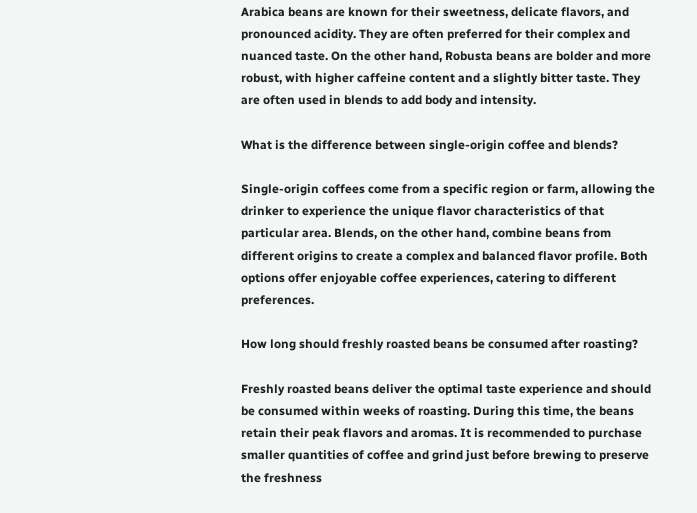Arabica beans are known for their sweetness, delicate flavors, and pronounced acidity. They are often preferred for their complex and nuanced taste. On the other hand, Robusta beans are bolder and more robust, with higher caffeine content and a slightly bitter taste. They are often used in blends to add body and intensity.

What is the difference between single-origin coffee and blends?

Single-origin coffees come from a specific region or farm, allowing the drinker to experience the unique flavor characteristics of that particular area. Blends, on the other hand, combine beans from different origins to create a complex and balanced flavor profile. Both options offer enjoyable coffee experiences, catering to different preferences.

How long should freshly roasted beans be consumed after roasting?

Freshly roasted beans deliver the optimal taste experience and should be consumed within weeks of roasting. During this time, the beans retain their peak flavors and aromas. It is recommended to purchase smaller quantities of coffee and grind just before brewing to preserve the freshness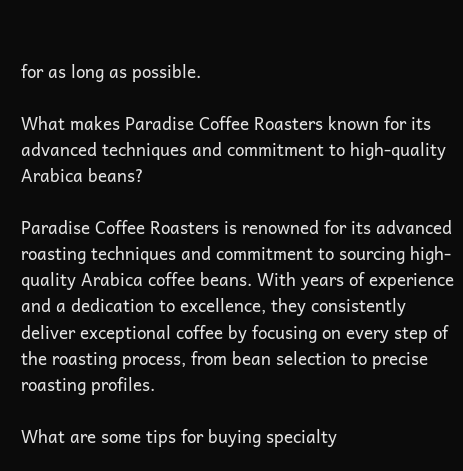for as long as possible.

What makes Paradise Coffee Roasters known for its advanced techniques and commitment to high-quality Arabica beans?

Paradise Coffee Roasters is renowned for its advanced roasting techniques and commitment to sourcing high-quality Arabica coffee beans. With years of experience and a dedication to excellence, they consistently deliver exceptional coffee by focusing on every step of the roasting process, from bean selection to precise roasting profiles.

What are some tips for buying specialty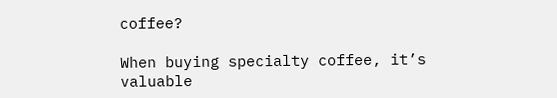coffee?

When buying specialty coffee, it’s valuable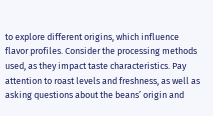to explore different origins, which influence flavor profiles. Consider the processing methods used, as they impact taste characteristics. Pay attention to roast levels and freshness, as well as asking questions about the beans’ origin and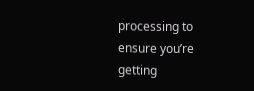processing to ensure you’re getting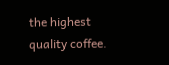the highest quality coffee.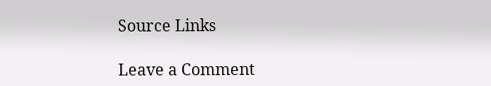Source Links

Leave a Comment